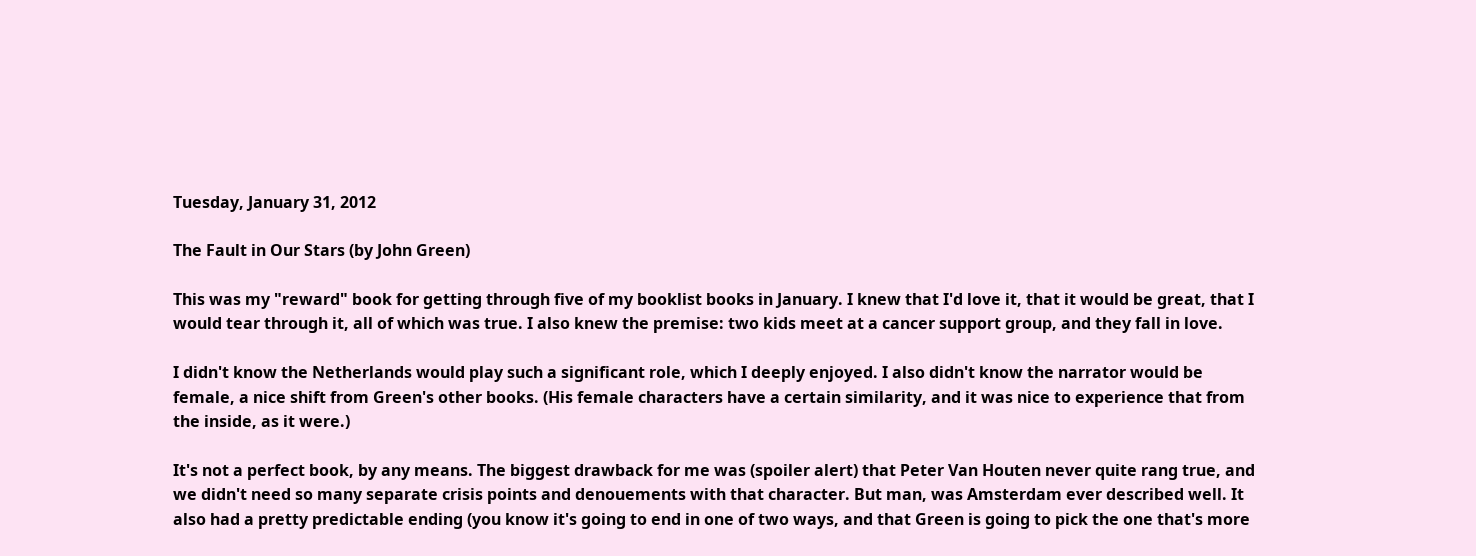Tuesday, January 31, 2012

The Fault in Our Stars (by John Green)

This was my "reward" book for getting through five of my booklist books in January. I knew that I'd love it, that it would be great, that I would tear through it, all of which was true. I also knew the premise: two kids meet at a cancer support group, and they fall in love.

I didn't know the Netherlands would play such a significant role, which I deeply enjoyed. I also didn't know the narrator would be female, a nice shift from Green's other books. (His female characters have a certain similarity, and it was nice to experience that from the inside, as it were.)

It's not a perfect book, by any means. The biggest drawback for me was (spoiler alert) that Peter Van Houten never quite rang true, and we didn't need so many separate crisis points and denouements with that character. But man, was Amsterdam ever described well. It also had a pretty predictable ending (you know it's going to end in one of two ways, and that Green is going to pick the one that's more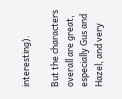interesting).

But the characters overall are great, especially Gus and Hazel, and very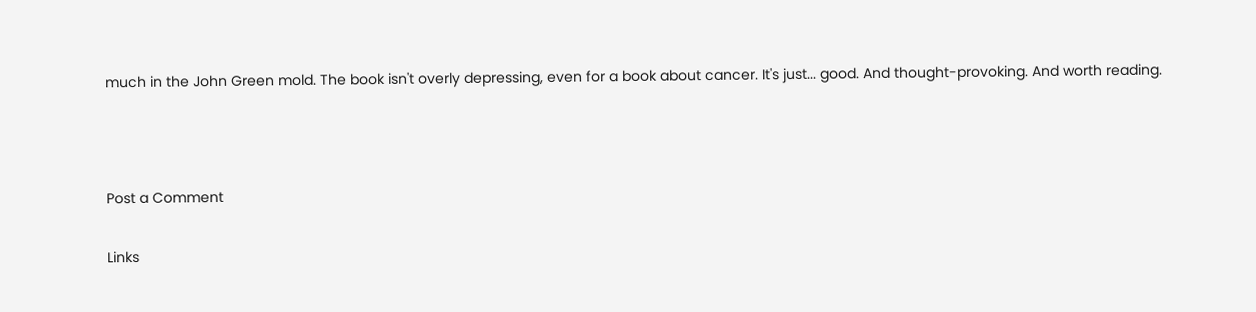much in the John Green mold. The book isn't overly depressing, even for a book about cancer. It's just... good. And thought-provoking. And worth reading.



Post a Comment

Links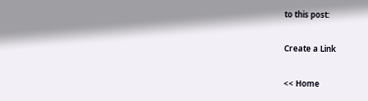to this post:

Create a Link

<< Home